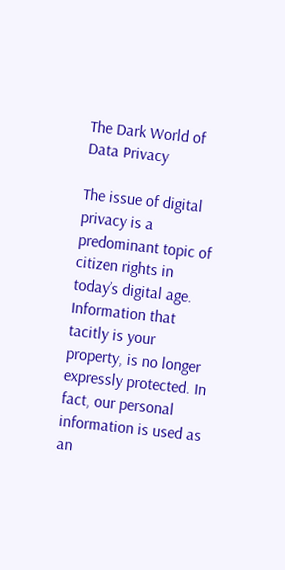The Dark World of Data Privacy

The issue of digital privacy is a predominant topic of citizen rights in today’s digital age. Information that tacitly is your property, is no longer expressly protected. In fact, our personal information is used as an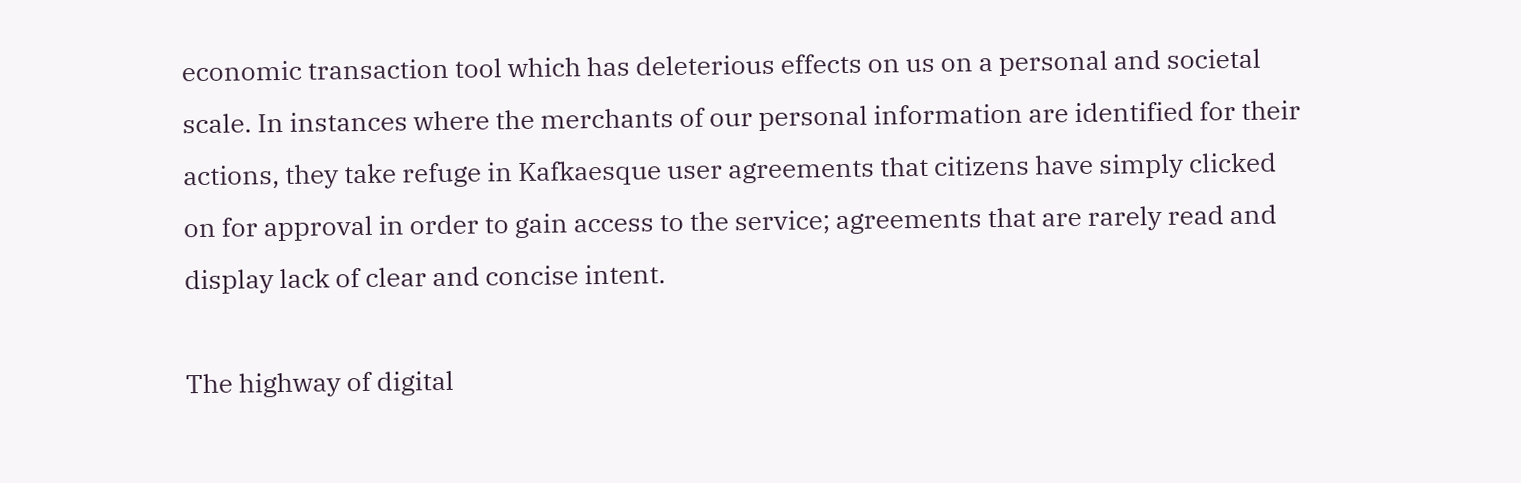economic transaction tool which has deleterious effects on us on a personal and societal scale. In instances where the merchants of our personal information are identified for their actions, they take refuge in Kafkaesque user agreements that citizens have simply clicked on for approval in order to gain access to the service; agreements that are rarely read and display lack of clear and concise intent.

The highway of digital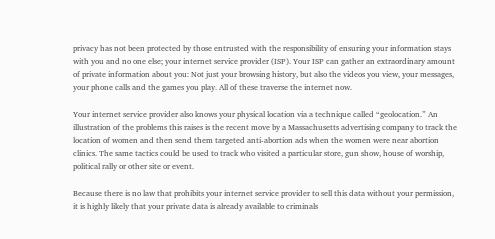privacy has not been protected by those entrusted with the responsibility of ensuring your information stays with you and no one else; your internet service provider (ISP). Your ISP can gather an extraordinary amount of private information about you: Not just your browsing history, but also the videos you view, your messages, your phone calls and the games you play. All of these traverse the internet now.

Your internet service provider also knows your physical location via a technique called “geolocation.” An illustration of the problems this raises is the recent move by a Massachusetts advertising company to track the location of women and then send them targeted anti-abortion ads when the women were near abortion clinics. The same tactics could be used to track who visited a particular store, gun show, house of worship, political rally or other site or event.

Because there is no law that prohibits your internet service provider to sell this data without your permission, it is highly likely that your private data is already available to criminals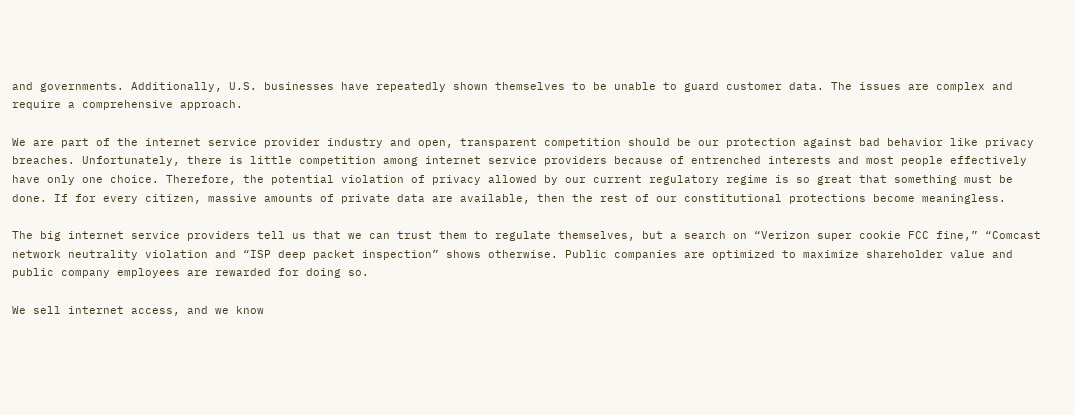and governments. Additionally, U.S. businesses have repeatedly shown themselves to be unable to guard customer data. The issues are complex and require a comprehensive approach.

We are part of the internet service provider industry and open, transparent competition should be our protection against bad behavior like privacy breaches. Unfortunately, there is little competition among internet service providers because of entrenched interests and most people effectively have only one choice. Therefore, the potential violation of privacy allowed by our current regulatory regime is so great that something must be done. If for every citizen, massive amounts of private data are available, then the rest of our constitutional protections become meaningless.

The big internet service providers tell us that we can trust them to regulate themselves, but a search on “Verizon super cookie FCC fine,” “Comcast network neutrality violation and “ISP deep packet inspection” shows otherwise. Public companies are optimized to maximize shareholder value and public company employees are rewarded for doing so.

We sell internet access, and we know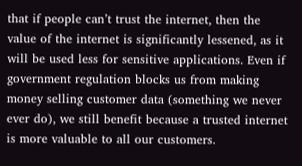that if people can’t trust the internet, then the value of the internet is significantly lessened, as it will be used less for sensitive applications. Even if government regulation blocks us from making money selling customer data (something we never ever do), we still benefit because a trusted internet is more valuable to all our customers.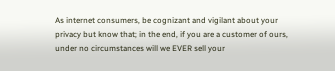As internet consumers, be cognizant and vigilant about your privacy but know that; in the end, if you are a customer of ours, under no circumstances will we EVER sell your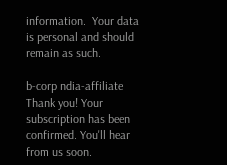information.  Your data is personal and should remain as such.

b-corp ndia-affiliate
Thank you! Your subscription has been confirmed. You'll hear from us soon.